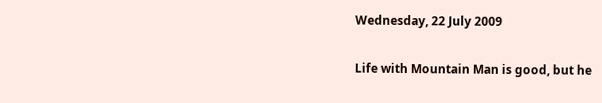Wednesday, 22 July 2009


Life with Mountain Man is good, but he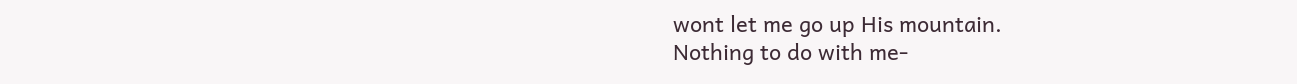wont let me go up His mountain.
Nothing to do with me-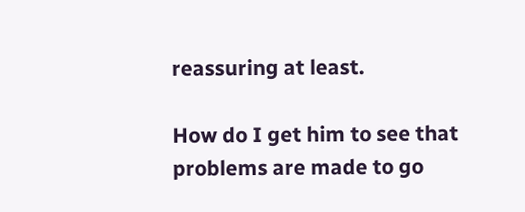reassuring at least.

How do I get him to see that problems are made to go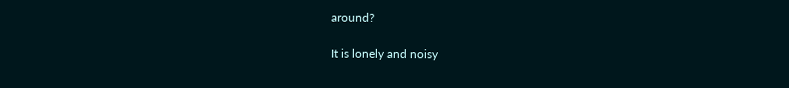around?

It is lonely and noisy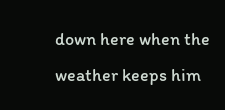down here when the weather keeps him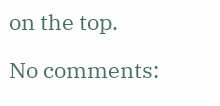on the top.

No comments: